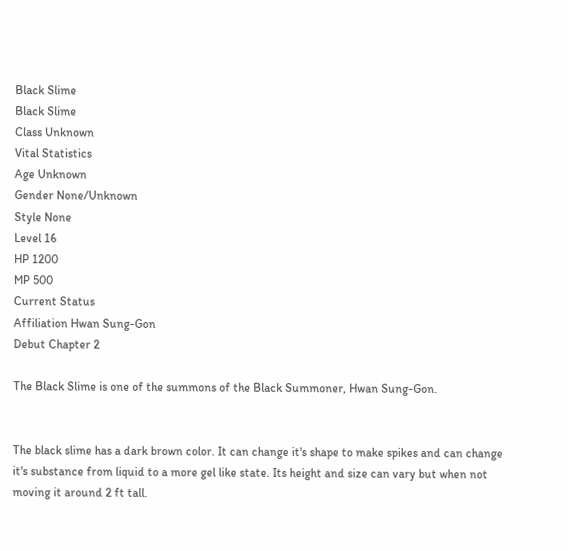Black Slime
Black Slime
Class Unknown
Vital Statistics
Age Unknown
Gender None/Unknown
Style None
Level 16
HP 1200
MP 500
Current Status
Affiliation Hwan Sung-Gon
Debut Chapter 2

The Black Slime is one of the summons of the Black Summoner, Hwan Sung-Gon.


The black slime has a dark brown color. It can change it's shape to make spikes and can change it's substance from liquid to a more gel like state. Its height and size can vary but when not moving it around 2 ft tall.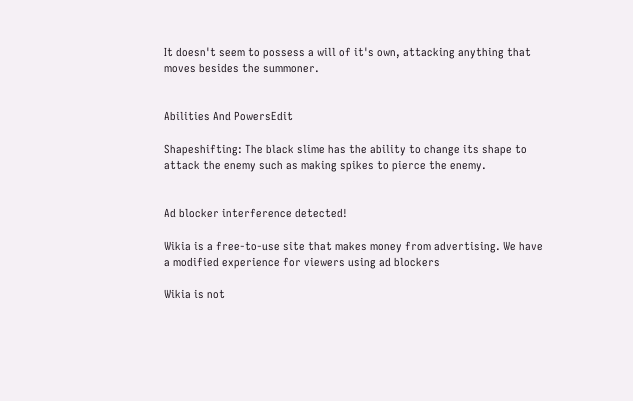It doesn't seem to possess a will of it's own, attacking anything that moves besides the summoner.


Abilities And PowersEdit

Shapeshifting: The black slime has the ability to change its shape to attack the enemy such as making spikes to pierce the enemy.


Ad blocker interference detected!

Wikia is a free-to-use site that makes money from advertising. We have a modified experience for viewers using ad blockers

Wikia is not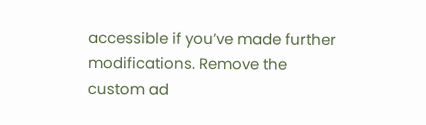accessible if you’ve made further modifications. Remove the custom ad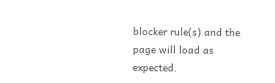blocker rule(s) and the page will load as expected.